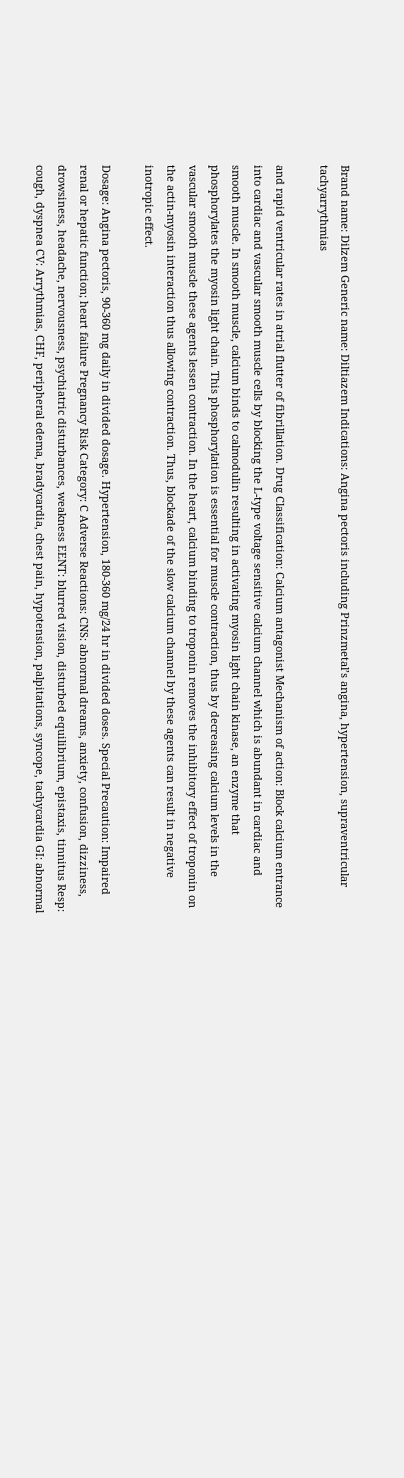Brand name: Dilzem Generic name: Diltiazem Indications: Angina pectoris including Prinzmetal’s angina, hypertension, supraventricular tachyarrythmias

and rapid ventricular rates in atrial flutter of fibrillation. Drug Classification: Calcium antagonist Mechanism of action: Block calcium entrance into cardiac and vascular smooth muscle cells by blocking the L-type voltage sensitive calcium channel which is abundant in cardiac and smooth muscle. In smooth muscle, calcium binds to calmodulin resulting in activating myosin light chain kinase, an enzyme that phosphorylates the myosin light chain. This phosphorylation is essential for muscle contraction, thus by decreasing calcium levels in the vascular smooth muscle these agents lessen contraction. In the heart, calcium binding to troponin removes the inhibitory effect of troponin on the actin-myosin interaction thus allowing contraction. Thus, blockade of the slow calcium channel by these agents can result in negative inotropic effect.

Dosage: Angina pectoris, 90-360 mg daily in divided dosage. Hypertension, 180-360 mg/24 hr in divided doses. Special Precaution: Impaired renal or hepatic function; heart failure Pregnancy Risk Category: C Adverse Reactions: CNS: abnormal dreams, anxiety, confusion, dizziness, drowsiness, headache, nervousness, psychiatric disturbances, weakness EENT: blurred vision, disturbed equilibrium, epistaxis, tinnitus Resp: cough, dyspnea CV: Arrythmias, CHF, peripheral edema, bradycardia, chest pain, hypotension, palpitations, syncope, tachycardia GI: abnormal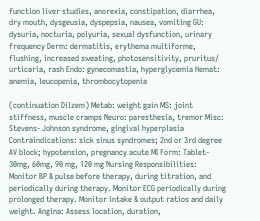function liver studies, anorexia, constipation, diarrhea, dry mouth, dysgeusia, dyspepsia, nausea, vomiting GU: dysuria, nocturia, polyuria, sexual dysfunction, urinary frequency Derm: dermatitis, erythema multiforme, flushing, increased sweating, photosensitivity, pruritus/ urticaria, rash Endo: gynecomastia, hyperglycemia Hemat: anemia, leucopenia, thrombocytopenia

(continuation Dilzem) Metab: weight gain MS: joint stiffness, muscle cramps Neuro: paresthesia, tremor Misc: Stevens- Johnson syndrome, gingival hyperplasia Contraindications: sick sinus syndromes; 2nd or 3rd degree AV block; hypotension, pregnancy acute MI Form: Tablet- 30mg, 60mg, 90 mg, 120 mg Nursing Responsibilities: Monitor BP & pulse before therapy, during titration, and periodically during therapy. Monitor ECG periodically during prolonged therapy. Monitor intake & output ratios and daily weight. Angina: Assess location, duration,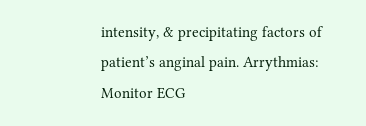intensity, & precipitating factors of patient’s anginal pain. Arrythmias: Monitor ECG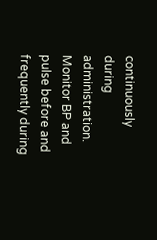continuously during administration. Monitor BP and pulse before and frequently during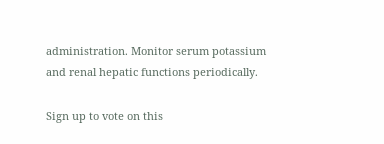administration. Monitor serum potassium and renal hepatic functions periodically.

Sign up to vote on this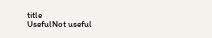title
UsefulNot useful